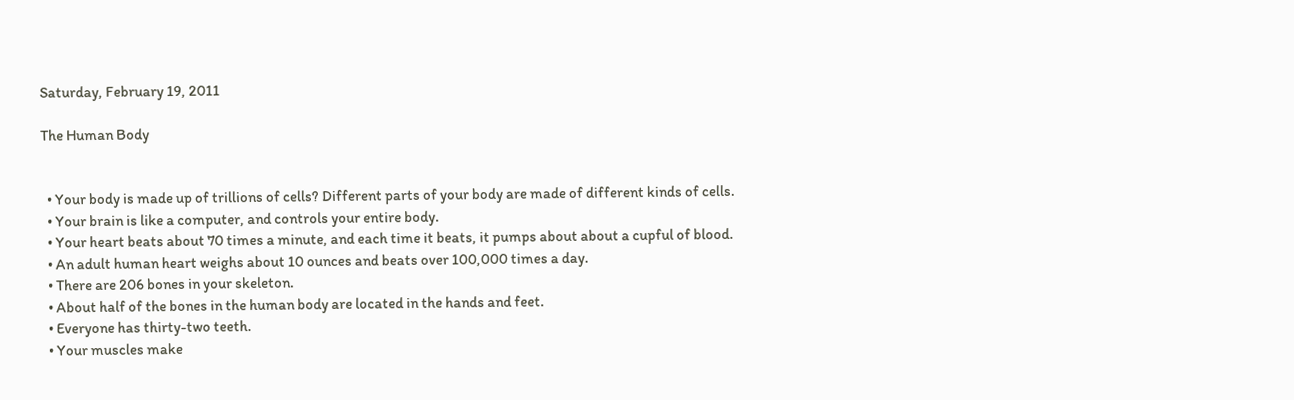Saturday, February 19, 2011

The Human Body


  • Your body is made up of trillions of cells? Different parts of your body are made of different kinds of cells.
  • Your brain is like a computer, and controls your entire body.
  • Your heart beats about 70 times a minute, and each time it beats, it pumps about about a cupful of blood.
  • An adult human heart weighs about 10 ounces and beats over 100,000 times a day.
  • There are 206 bones in your skeleton.
  • About half of the bones in the human body are located in the hands and feet.
  • Everyone has thirty-two teeth.
  • Your muscles make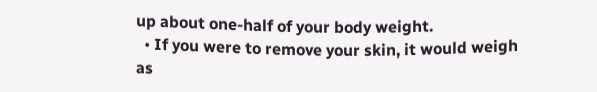up about one-half of your body weight.
  • If you were to remove your skin, it would weigh as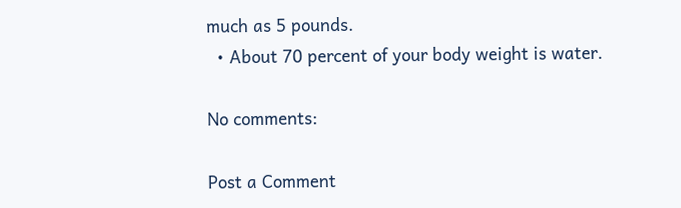much as 5 pounds.
  • About 70 percent of your body weight is water.

No comments:

Post a Comment